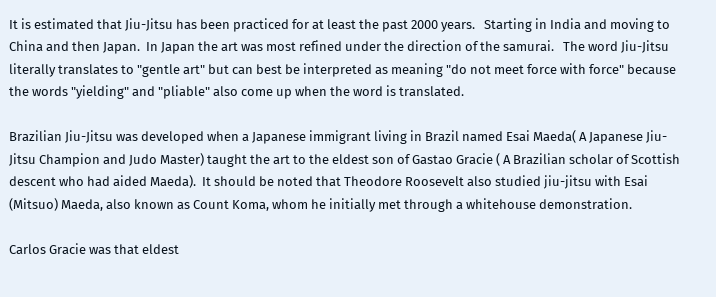It is estimated that Jiu-Jitsu has been practiced for at least the past 2000 years.   Starting in India and moving to China and then Japan.  In Japan the art was most refined under the direction of the samurai.   The word Jiu-Jitsu literally translates to "gentle art" but can best be interpreted as meaning "do not meet force with force" because the words "yielding" and "pliable" also come up when the word is translated.

Brazilian Jiu-Jitsu was developed when a Japanese immigrant living in Brazil named Esai Maeda( A Japanese Jiu-Jitsu Champion and Judo Master) taught the art to the eldest son of Gastao Gracie ( A Brazilian scholar of Scottish descent who had aided Maeda).  It should be noted that Theodore Roosevelt also studied jiu-jitsu with Esai (Mitsuo) Maeda, also known as Count Koma, whom he initially met through a whitehouse demonstration.

Carlos Gracie was that eldest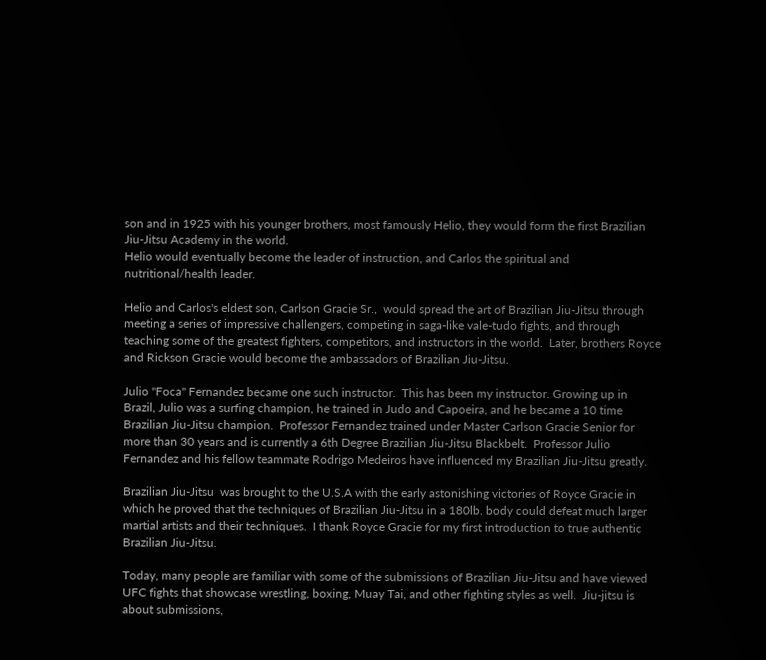son and in 1925 with his younger brothers, most famously Helio, they would form the first Brazilian Jiu-Jitsu Academy in the world.
Helio would eventually become the leader of instruction, and Carlos the spiritual and nutritional/health leader.

Helio and Carlos's eldest son, Carlson Gracie Sr.,  would spread the art of Brazilian Jiu-Jitsu through meeting a series of impressive challengers, competing in saga-like vale-tudo fights, and through teaching some of the greatest fighters, competitors, and instructors in the world.  Later, brothers Royce and Rickson Gracie would become the ambassadors of Brazilian Jiu-Jitsu.

Julio "Foca" Fernandez became one such instructor.  This has been my instructor. Growing up in Brazil, Julio was a surfing champion, he trained in Judo and Capoeira, and he became a 10 time Brazilian Jiu-Jitsu champion.  Professor Fernandez trained under Master Carlson Gracie Senior for more than 30 years and is currently a 6th Degree Brazilian Jiu-Jitsu Blackbelt.  Professor Julio Fernandez and his fellow teammate Rodrigo Medeiros have influenced my Brazilian Jiu-Jitsu greatly.

Brazilian Jiu-Jitsu  was brought to the U.S.A with the early astonishing victories of Royce Gracie in which he proved that the techniques of Brazilian Jiu-Jitsu in a 180lb. body could defeat much larger martial artists and their techniques.  I thank Royce Gracie for my first introduction to true authentic Brazilian Jiu-Jitsu.

Today, many people are familiar with some of the submissions of Brazilian Jiu-Jitsu and have viewed UFC fights that showcase wrestling, boxing, Muay Tai, and other fighting styles as well.  Jiu-jitsu is about submissions,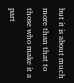but it is about much more than that to those who make it a part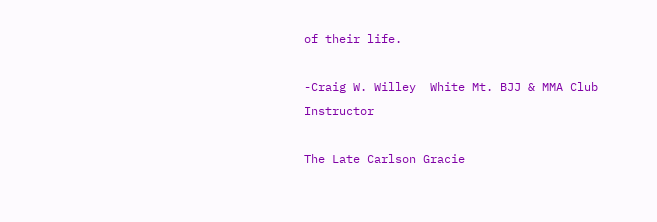of their life.

-Craig W. Willey  White Mt. BJJ & MMA Club Instructor

The Late Carlson Gracie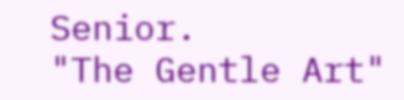Senior.
"The Gentle Art"